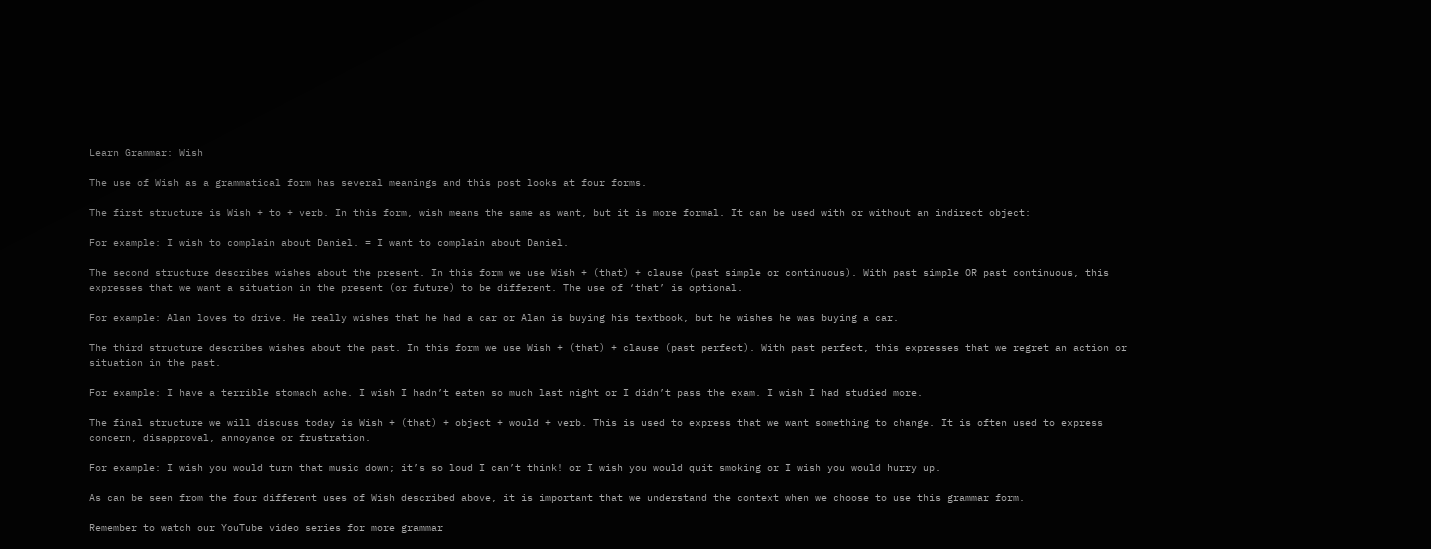Learn Grammar: Wish

The use of Wish as a grammatical form has several meanings and this post looks at four forms.

The first structure is Wish + to + verb. In this form, wish means the same as want, but it is more formal. It can be used with or without an indirect object:

For example: I wish to complain about Daniel. = I want to complain about Daniel.

The second structure describes wishes about the present. In this form we use Wish + (that) + clause (past simple or continuous). With past simple OR past continuous, this expresses that we want a situation in the present (or future) to be different. The use of ‘that’ is optional.

For example: Alan loves to drive. He really wishes that he had a car or Alan is buying his textbook, but he wishes he was buying a car.

The third structure describes wishes about the past. In this form we use Wish + (that) + clause (past perfect). With past perfect, this expresses that we regret an action or situation in the past.

For example: I have a terrible stomach ache. I wish I hadn’t eaten so much last night or I didn’t pass the exam. I wish I had studied more.

The final structure we will discuss today is Wish + (that) + object + would + verb. This is used to express that we want something to change. It is often used to express concern, disapproval, annoyance or frustration.

For example: I wish you would turn that music down; it’s so loud I can’t think! or I wish you would quit smoking or I wish you would hurry up.

As can be seen from the four different uses of Wish described above, it is important that we understand the context when we choose to use this grammar form.

Remember to watch our YouTube video series for more grammar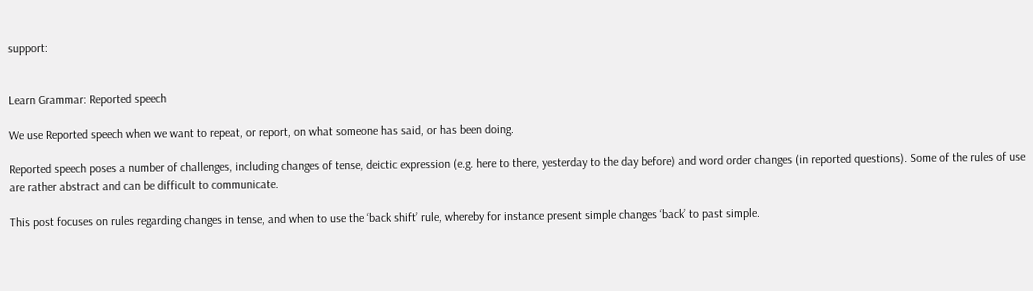support:


Learn Grammar: Reported speech

We use Reported speech when we want to repeat, or report, on what someone has said, or has been doing.

Reported speech poses a number of challenges, including changes of tense, deictic expression (e.g. here to there, yesterday to the day before) and word order changes (in reported questions). Some of the rules of use are rather abstract and can be difficult to communicate.

This post focuses on rules regarding changes in tense, and when to use the ‘back shift’ rule, whereby for instance present simple changes ‘back’ to past simple.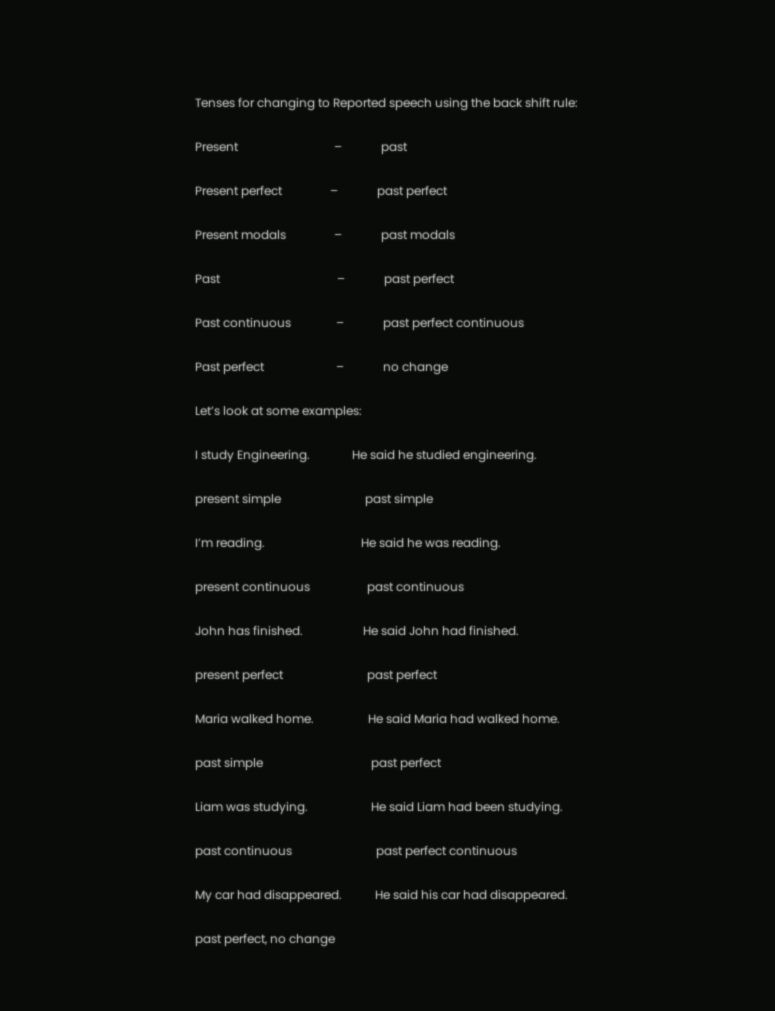Tenses for changing to Reported speech using the back shift rule:

Present                                –             past

Present perfect                –             past perfect

Present modals                –             past modals

Past                                       –             past perfect

Past continuous               –             past perfect continuous

Past perfect                        –             no change

Let’s look at some examples:

I study Engineering.              He said he studied engineering.

present simple                            past simple

I’m reading.                                He said he was reading.

present continuous                   past continuous

John has finished.                    He said John had finished.

present perfect                            past perfect

Maria walked home.                  He said Maria had walked home.

past simple                                    past perfect

Liam was studying.                     He said Liam had been studying.

past continuous                            past perfect continuous

My car had disappeared.           He said his car had disappeared.

past perfect, no change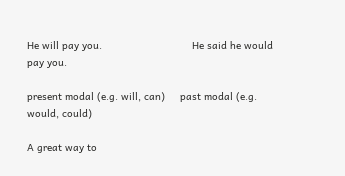He will pay you.                              He said he would pay you.

present modal (e.g. will, can)     past modal (e.g. would, could)

A great way to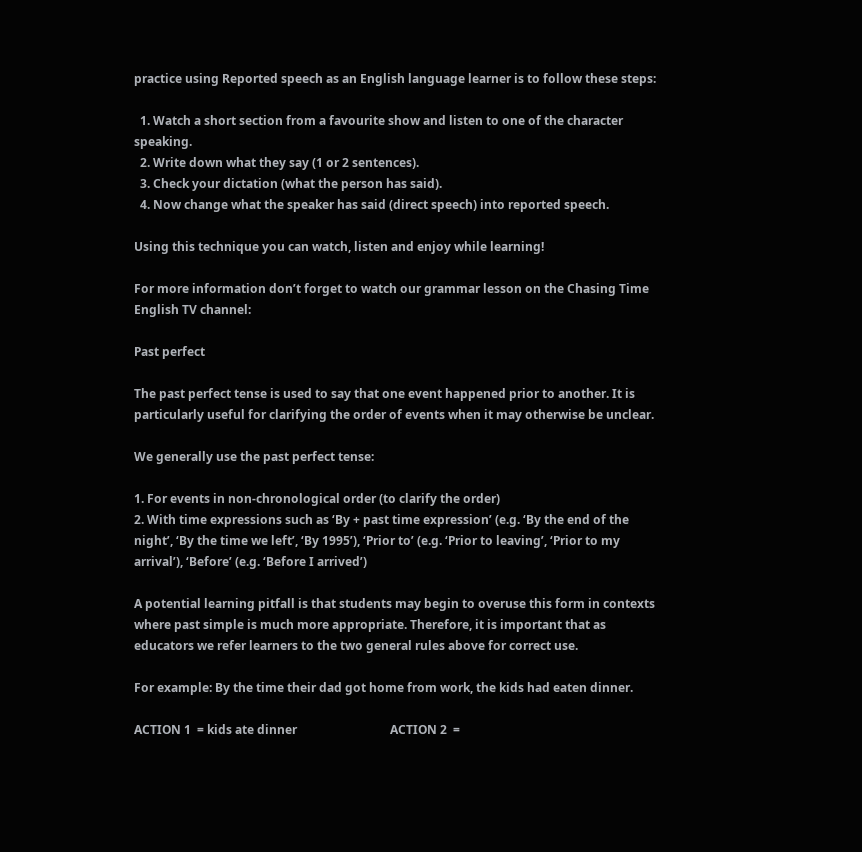practice using Reported speech as an English language learner is to follow these steps:

  1. Watch a short section from a favourite show and listen to one of the character speaking.
  2. Write down what they say (1 or 2 sentences).
  3. Check your dictation (what the person has said).
  4. Now change what the speaker has said (direct speech) into reported speech.

Using this technique you can watch, listen and enjoy while learning!

For more information don’t forget to watch our grammar lesson on the Chasing Time English TV channel:

Past perfect

The past perfect tense is used to say that one event happened prior to another. It is particularly useful for clarifying the order of events when it may otherwise be unclear.

We generally use the past perfect tense:

1. For events in non-chronological order (to clarify the order)
2. With time expressions such as ‘By + past time expression’ (e.g. ‘By the end of the night’, ‘By the time we left’, ‘By 1995’), ‘Prior to’ (e.g. ‘Prior to leaving’, ‘Prior to my arrival’), ‘Before’ (e.g. ‘Before I arrived’)

A potential learning pitfall is that students may begin to overuse this form in contexts where past simple is much more appropriate. Therefore, it is important that as educators we refer learners to the two general rules above for correct use.

For example: By the time their dad got home from work, the kids had eaten dinner.

ACTION 1  = kids ate dinner                               ACTION 2  =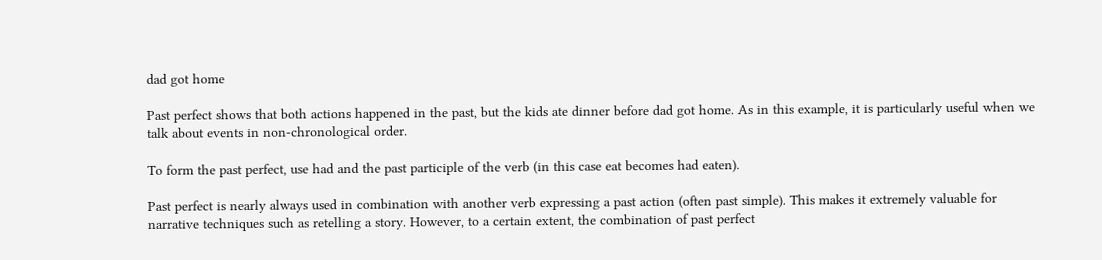dad got home

Past perfect shows that both actions happened in the past, but the kids ate dinner before dad got home. As in this example, it is particularly useful when we talk about events in non-chronological order.

To form the past perfect, use had and the past participle of the verb (in this case eat becomes had eaten).

Past perfect is nearly always used in combination with another verb expressing a past action (often past simple). This makes it extremely valuable for narrative techniques such as retelling a story. However, to a certain extent, the combination of past perfect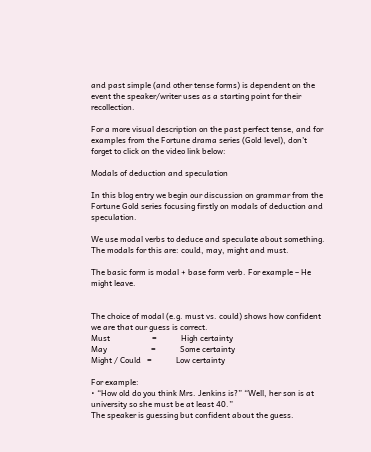and past simple (and other tense forms) is dependent on the event the speaker/writer uses as a starting point for their recollection.

For a more visual description on the past perfect tense, and for examples from the Fortune drama series (Gold level), don’t forget to click on the video link below:

Modals of deduction and speculation

In this blog entry we begin our discussion on grammar from the Fortune Gold series focusing firstly on modals of deduction and speculation.

We use modal verbs to deduce and speculate about something. The modals for this are: could, may, might and must.

The basic form is modal + base form verb. For example – He might leave.


The choice of modal (e.g. must vs. could) shows how confident we are that our guess is correct.
Must                     =            High certainty
May                      =            Some certainty
Might / Could   =            Low certainty

For example:
• “How old do you think Mrs. Jenkins is?” “Well, her son is at university so she must be at least 40.”
The speaker is guessing but confident about the guess.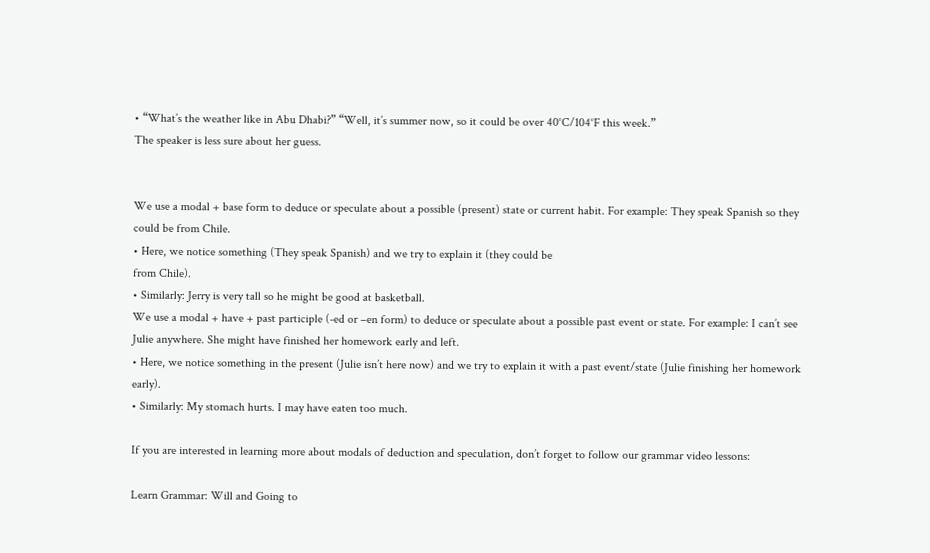• “What’s the weather like in Abu Dhabi?” “Well, it’s summer now, so it could be over 40°C/104°F this week.”
The speaker is less sure about her guess.


We use a modal + base form to deduce or speculate about a possible (present) state or current habit. For example: They speak Spanish so they could be from Chile.
• Here, we notice something (They speak Spanish) and we try to explain it (they could be
from Chile).
• Similarly: Jerry is very tall so he might be good at basketball.
We use a modal + have + past participle (-ed or –en form) to deduce or speculate about a possible past event or state. For example: I can’t see Julie anywhere. She might have finished her homework early and left.
• Here, we notice something in the present (Julie isn’t here now) and we try to explain it with a past event/state (Julie finishing her homework early).
• Similarly: My stomach hurts. I may have eaten too much.

If you are interested in learning more about modals of deduction and speculation, don’t forget to follow our grammar video lessons:

Learn Grammar: Will and Going to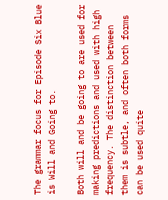The grammar focus for Episode Six Blue is Will and Going to.

Both will and be going to are used for making predictions and used with high frequency. The distinction between them is subtle, and often both forms can be used quite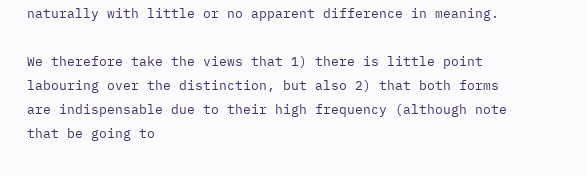naturally with little or no apparent difference in meaning.

We therefore take the views that 1) there is little point labouring over the distinction, but also 2) that both forms are indispensable due to their high frequency (although note that be going to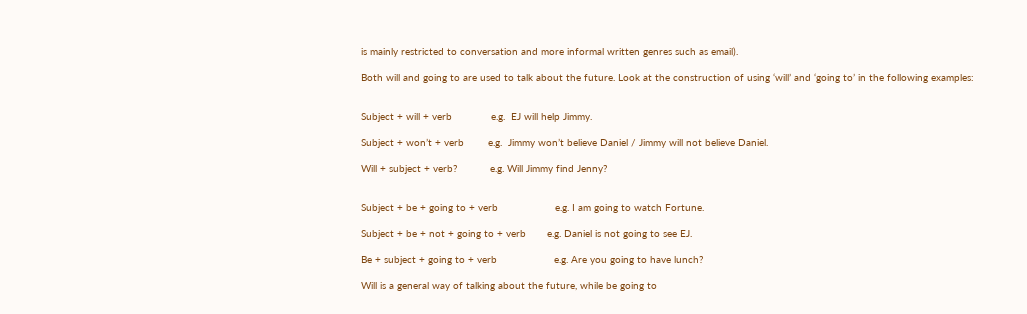is mainly restricted to conversation and more informal written genres such as email).

Both will and going to are used to talk about the future. Look at the construction of using ‘will’ and ‘going to’ in the following examples:


Subject + will + verb             e.g.  EJ will help Jimmy.

Subject + won’t + verb        e.g.  Jimmy won’t believe Daniel / Jimmy will not believe Daniel.

Will + subject + verb?           e.g. Will Jimmy find Jenny?


Subject + be + going to + verb                   e.g. I am going to watch Fortune.

Subject + be + not + going to + verb       e.g. Daniel is not going to see EJ.

Be + subject + going to + verb                   e.g. Are you going to have lunch?

Will is a general way of talking about the future, while be going to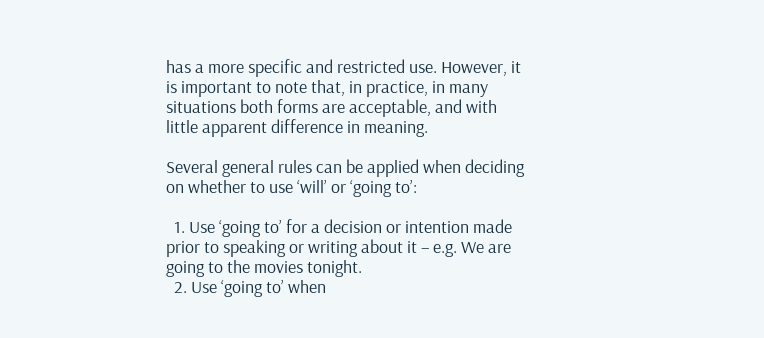has a more specific and restricted use. However, it is important to note that, in practice, in many situations both forms are acceptable, and with little apparent difference in meaning.

Several general rules can be applied when deciding on whether to use ‘will’ or ‘going to’:

  1. Use ‘going to’ for a decision or intention made prior to speaking or writing about it – e.g. We are going to the movies tonight.
  2. Use ‘going to’ when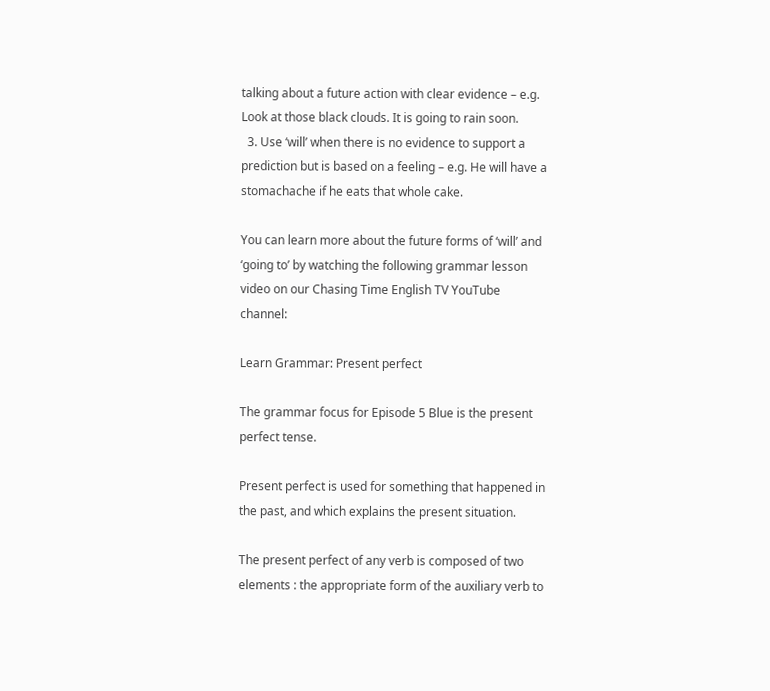talking about a future action with clear evidence – e.g. Look at those black clouds. It is going to rain soon.
  3. Use ‘will’ when there is no evidence to support a prediction but is based on a feeling – e.g. He will have a stomachache if he eats that whole cake.

You can learn more about the future forms of ‘will’ and ‘going to’ by watching the following grammar lesson video on our Chasing Time English TV YouTube channel:

Learn Grammar: Present perfect

The grammar focus for Episode 5 Blue is the present perfect tense.

Present perfect is used for something that happened in the past, and which explains the present situation.

The present perfect of any verb is composed of two elements : the appropriate form of the auxiliary verb to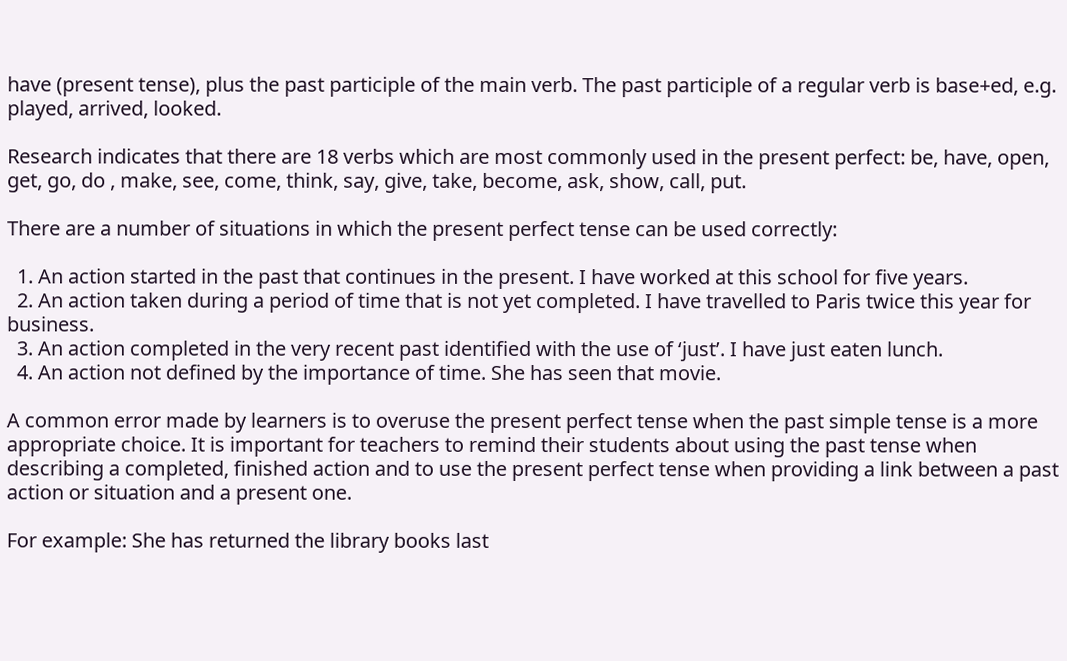have (present tense), plus the past participle of the main verb. The past participle of a regular verb is base+ed, e.g. played, arrived, looked.

Research indicates that there are 18 verbs which are most commonly used in the present perfect: be, have, open, get, go, do , make, see, come, think, say, give, take, become, ask, show, call, put.

There are a number of situations in which the present perfect tense can be used correctly:

  1. An action started in the past that continues in the present. I have worked at this school for five years.
  2. An action taken during a period of time that is not yet completed. I have travelled to Paris twice this year for business.
  3. An action completed in the very recent past identified with the use of ‘just’. I have just eaten lunch.
  4. An action not defined by the importance of time. She has seen that movie.

A common error made by learners is to overuse the present perfect tense when the past simple tense is a more appropriate choice. It is important for teachers to remind their students about using the past tense when describing a completed, finished action and to use the present perfect tense when providing a link between a past action or situation and a present one.

For example: She has returned the library books last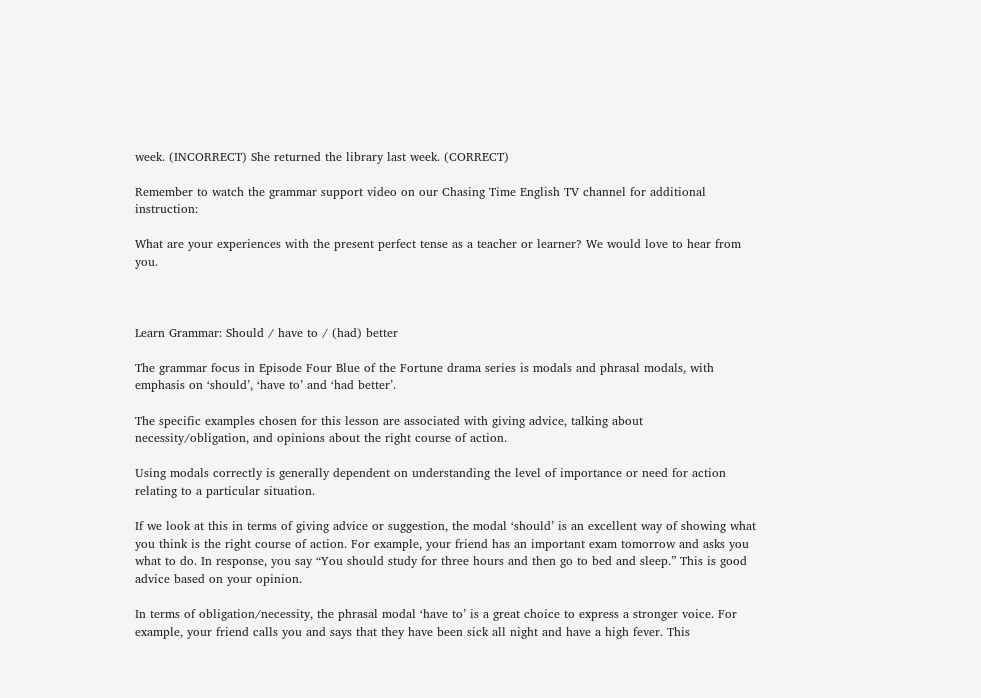week. (INCORRECT) She returned the library last week. (CORRECT)

Remember to watch the grammar support video on our Chasing Time English TV channel for additional instruction:

What are your experiences with the present perfect tense as a teacher or learner? We would love to hear from you.



Learn Grammar: Should / have to / (had) better

The grammar focus in Episode Four Blue of the Fortune drama series is modals and phrasal modals, with emphasis on ‘should’, ‘have to’ and ‘had better’.

The specific examples chosen for this lesson are associated with giving advice, talking about necessity/obligation, and opinions about the right course of action.

Using modals correctly is generally dependent on understanding the level of importance or need for action relating to a particular situation.

If we look at this in terms of giving advice or suggestion, the modal ‘should’ is an excellent way of showing what you think is the right course of action. For example, your friend has an important exam tomorrow and asks you what to do. In response, you say “You should study for three hours and then go to bed and sleep.” This is good advice based on your opinion.

In terms of obligation/necessity, the phrasal modal ‘have to’ is a great choice to express a stronger voice. For example, your friend calls you and says that they have been sick all night and have a high fever. This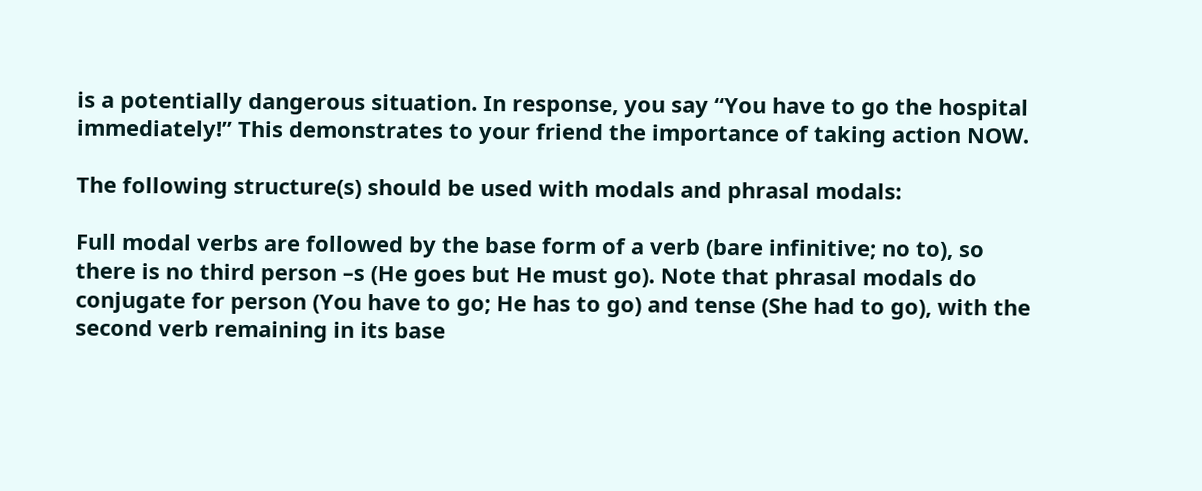is a potentially dangerous situation. In response, you say “You have to go the hospital immediately!” This demonstrates to your friend the importance of taking action NOW.

The following structure(s) should be used with modals and phrasal modals:

Full modal verbs are followed by the base form of a verb (bare infinitive; no to), so there is no third person –s (He goes but He must go). Note that phrasal modals do conjugate for person (You have to go; He has to go) and tense (She had to go), with the second verb remaining in its base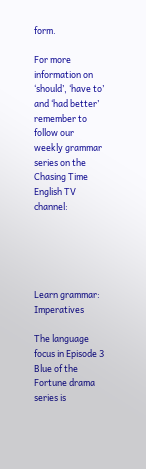form.

For more information on ‘should’, ‘have to’ and ‘had better’ remember to follow our weekly grammar series on the Chasing Time English TV channel:





Learn grammar: Imperatives

The language focus in Episode 3 Blue of the Fortune drama series is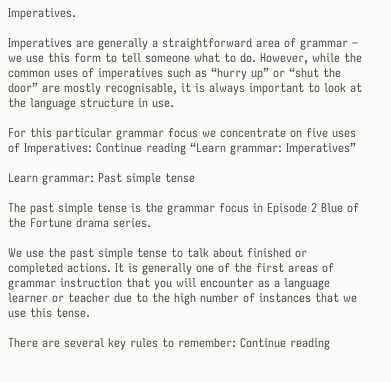Imperatives.

Imperatives are generally a straightforward area of grammar – we use this form to tell someone what to do. However, while the common uses of imperatives such as “hurry up” or “shut the door” are mostly recognisable, it is always important to look at the language structure in use.

For this particular grammar focus we concentrate on five uses of Imperatives: Continue reading “Learn grammar: Imperatives”

Learn grammar: Past simple tense

The past simple tense is the grammar focus in Episode 2 Blue of the Fortune drama series.

We use the past simple tense to talk about finished or completed actions. It is generally one of the first areas of grammar instruction that you will encounter as a language learner or teacher due to the high number of instances that we use this tense.

There are several key rules to remember: Continue reading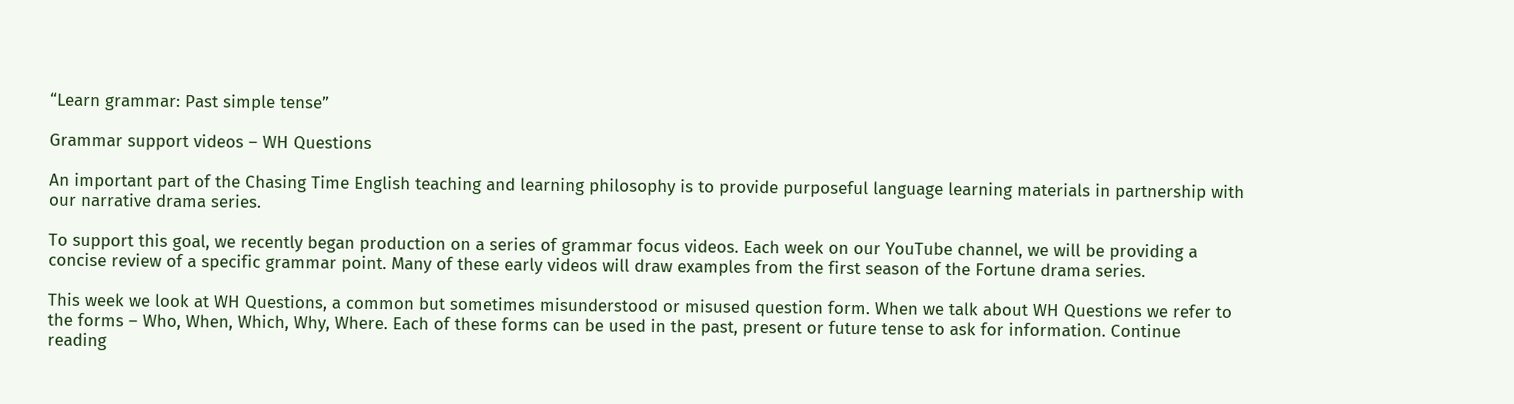“Learn grammar: Past simple tense”

Grammar support videos – WH Questions

An important part of the Chasing Time English teaching and learning philosophy is to provide purposeful language learning materials in partnership with our narrative drama series.

To support this goal, we recently began production on a series of grammar focus videos. Each week on our YouTube channel, we will be providing a concise review of a specific grammar point. Many of these early videos will draw examples from the first season of the Fortune drama series.

This week we look at WH Questions, a common but sometimes misunderstood or misused question form. When we talk about WH Questions we refer to the forms – Who, When, Which, Why, Where. Each of these forms can be used in the past, present or future tense to ask for information. Continue reading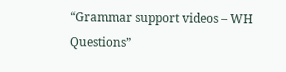“Grammar support videos – WH Questions”